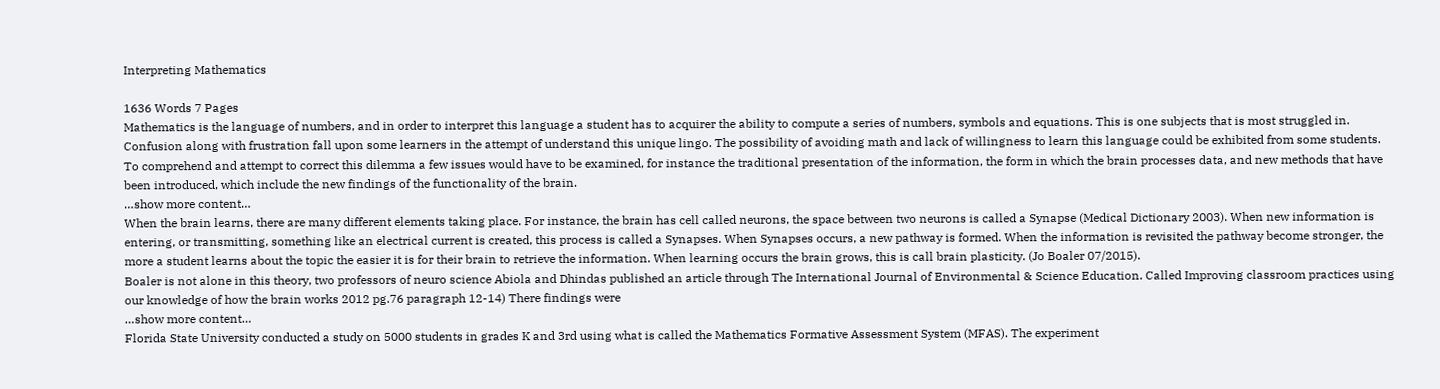Interpreting Mathematics

1636 Words 7 Pages
Mathematics is the language of numbers, and in order to interpret this language a student has to acquirer the ability to compute a series of numbers, symbols and equations. This is one subjects that is most struggled in. Confusion along with frustration fall upon some learners in the attempt of understand this unique lingo. The possibility of avoiding math and lack of willingness to learn this language could be exhibited from some students.
To comprehend and attempt to correct this dilemma a few issues would have to be examined, for instance the traditional presentation of the information, the form in which the brain processes data, and new methods that have been introduced, which include the new findings of the functionality of the brain.
…show more content…
When the brain learns, there are many different elements taking place. For instance, the brain has cell called neurons, the space between two neurons is called a Synapse (Medical Dictionary 2003). When new information is entering, or transmitting, something like an electrical current is created, this process is called a Synapses. When Synapses occurs, a new pathway is formed. When the information is revisited the pathway become stronger, the more a student learns about the topic the easier it is for their brain to retrieve the information. When learning occurs the brain grows, this is call brain plasticity. (Jo Boaler 07/2015).
Boaler is not alone in this theory, two professors of neuro science Abiola and Dhindas published an article through The International Journal of Environmental & Science Education. Called Improving classroom practices using our knowledge of how the brain works 2012 pg.76 paragraph 12-14) There findings were
…show more content…
Florida State University conducted a study on 5000 students in grades K and 3rd using what is called the Mathematics Formative Assessment System (MFAS). The experiment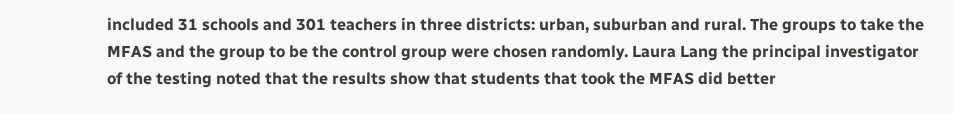included 31 schools and 301 teachers in three districts: urban, suburban and rural. The groups to take the MFAS and the group to be the control group were chosen randomly. Laura Lang the principal investigator of the testing noted that the results show that students that took the MFAS did better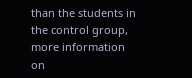than the students in the control group, more information on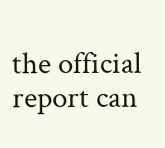the official report can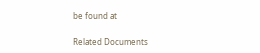be found at

Related Documents